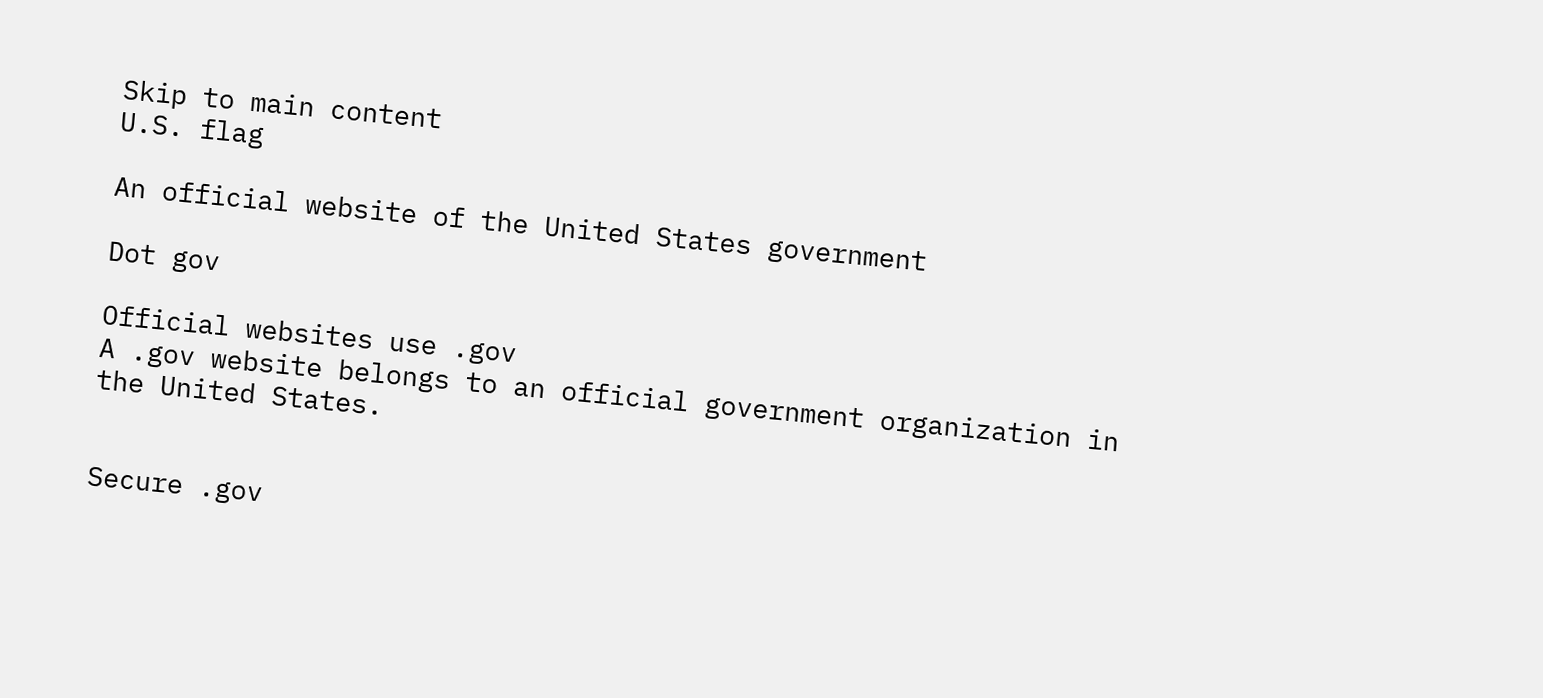Skip to main content
U.S. flag

An official website of the United States government

Dot gov

Official websites use .gov
A .gov website belongs to an official government organization in the United States.


Secure .gov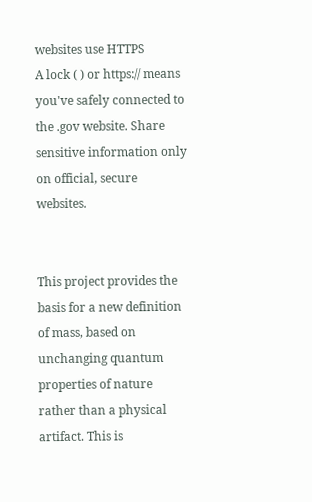websites use HTTPS
A lock ( ) or https:// means you've safely connected to the .gov website. Share sensitive information only on official, secure websites.


This project provides the basis for a new definition of mass, based on unchanging quantum properties of nature rather than a physical artifact. This is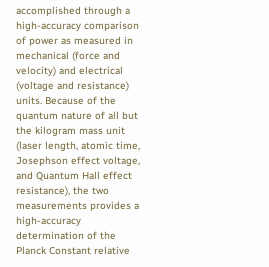accomplished through a high-accuracy comparison of power as measured in mechanical (force and velocity) and electrical (voltage and resistance) units. Because of the quantum nature of all but the kilogram mass unit (laser length, atomic time, Josephson effect voltage, and Quantum Hall effect resistance), the two measurements provides a high-accuracy determination of the Planck Constant relative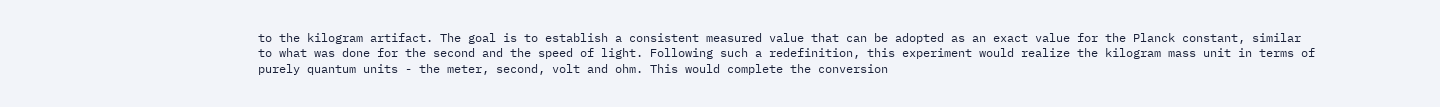to the kilogram artifact. The goal is to establish a consistent measured value that can be adopted as an exact value for the Planck constant, similar to what was done for the second and the speed of light. Following such a redefinition, this experiment would realize the kilogram mass unit in terms of purely quantum units - the meter, second, volt and ohm. This would complete the conversion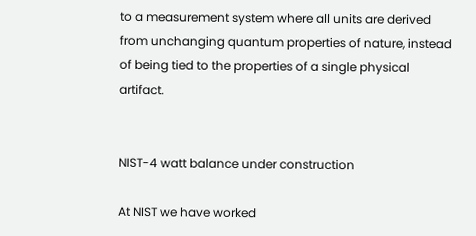to a measurement system where all units are derived from unchanging quantum properties of nature, instead of being tied to the properties of a single physical artifact.


NIST-4 watt balance under construction

At NIST we have worked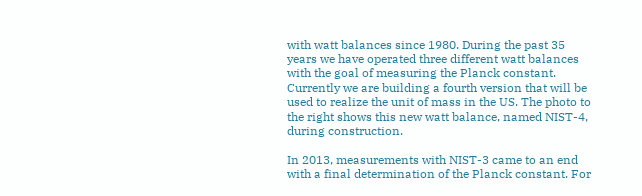with watt balances since 1980. During the past 35 years we have operated three different watt balances with the goal of measuring the Planck constant. Currently we are building a fourth version that will be used to realize the unit of mass in the US. The photo to the right shows this new watt balance, named NIST-4, during construction.

In 2013, measurements with NIST-3 came to an end with a final determination of the Planck constant. For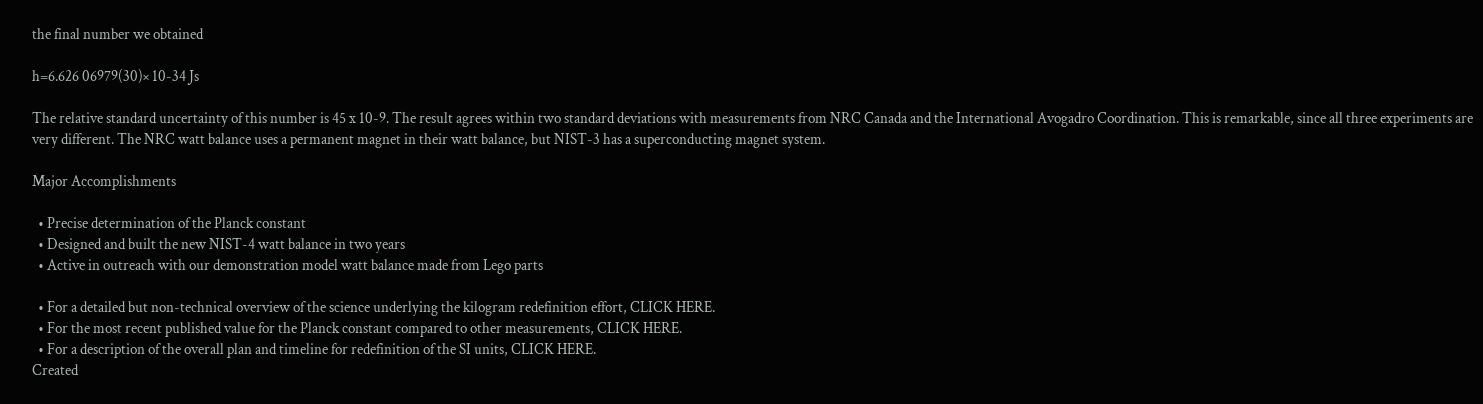the final number we obtained

h=6.626 06979(30)× 10-34 Js

The relative standard uncertainty of this number is 45 x 10-9. The result agrees within two standard deviations with measurements from NRC Canada and the International Avogadro Coordination. This is remarkable, since all three experiments are very different. The NRC watt balance uses a permanent magnet in their watt balance, but NIST-3 has a superconducting magnet system.

Major Accomplishments

  • Precise determination of the Planck constant
  • Designed and built the new NIST-4 watt balance in two years
  • Active in outreach with our demonstration model watt balance made from Lego parts

  • For a detailed but non-technical overview of the science underlying the kilogram redefinition effort, CLICK HERE.
  • For the most recent published value for the Planck constant compared to other measurements, CLICK HERE.
  • For a description of the overall plan and timeline for redefinition of the SI units, CLICK HERE.
Created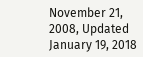November 21, 2008, Updated January 19, 2018